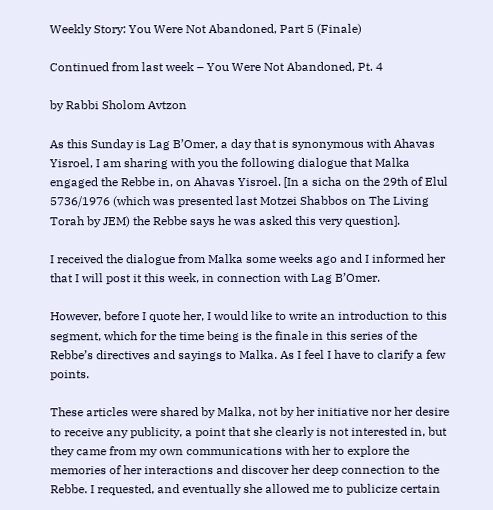Weekly Story: You Were Not Abandoned, Part 5 (Finale)

Continued from last week – You Were Not Abandoned, Pt. 4

by Rabbi Sholom Avtzon

As this Sunday is Lag B’Omer, a day that is synonymous with Ahavas Yisroel, I am sharing with you the following dialogue that Malka engaged the Rebbe in, on Ahavas Yisroel. [In a sicha on the 29th of Elul 5736/1976 (which was presented last Motzei Shabbos on The Living Torah by JEM) the Rebbe says he was asked this very question].

I received the dialogue from Malka some weeks ago and I informed her that I will post it this week, in connection with Lag B’Omer.

However, before I quote her, I would like to write an introduction to this segment, which for the time being is the finale in this series of the Rebbe’s directives and sayings to Malka. As I feel I have to clarify a few points.

These articles were shared by Malka, not by her initiative nor her desire to receive any publicity, a point that she clearly is not interested in, but they came from my own communications with her to explore the memories of her interactions and discover her deep connection to the Rebbe. I requested, and eventually she allowed me to publicize certain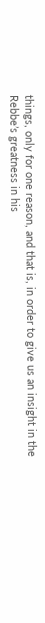things, only for one reason, and that is, in order to give us an insight in the Rebbe’s greatness in his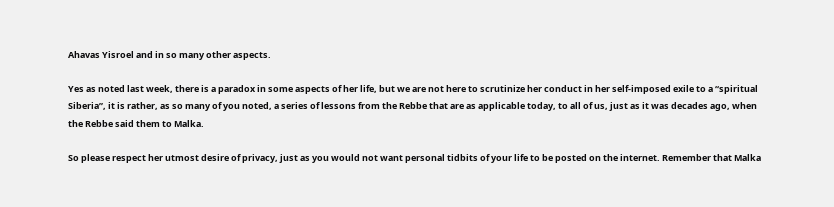Ahavas Yisroel and in so many other aspects.

Yes as noted last week, there is a paradox in some aspects of her life, but we are not here to scrutinize her conduct in her self-imposed exile to a “spiritual Siberia”, it is rather, as so many of you noted, a series of lessons from the Rebbe that are as applicable today, to all of us, just as it was decades ago, when the Rebbe said them to Malka.

So please respect her utmost desire of privacy, just as you would not want personal tidbits of your life to be posted on the internet. Remember that Malka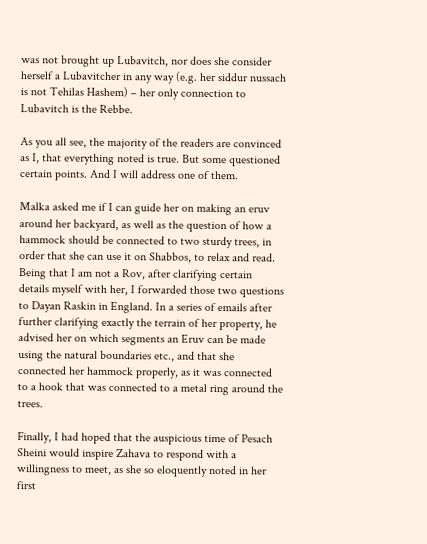was not brought up Lubavitch, nor does she consider herself a Lubavitcher in any way (e.g. her siddur nussach is not Tehilas Hashem) – her only connection to Lubavitch is the Rebbe.

As you all see, the majority of the readers are convinced as I, that everything noted is true. But some questioned certain points. And I will address one of them.

Malka asked me if I can guide her on making an eruv around her backyard, as well as the question of how a hammock should be connected to two sturdy trees, in order that she can use it on Shabbos, to relax and read. Being that I am not a Rov, after clarifying certain details myself with her, I forwarded those two questions to Dayan Raskin in England. In a series of emails after further clarifying exactly the terrain of her property, he advised her on which segments an Eruv can be made using the natural boundaries etc., and that she connected her hammock properly, as it was connected to a hook that was connected to a metal ring around the trees.

Finally, I had hoped that the auspicious time of Pesach Sheini would inspire Zahava to respond with a willingness to meet, as she so eloquently noted in her first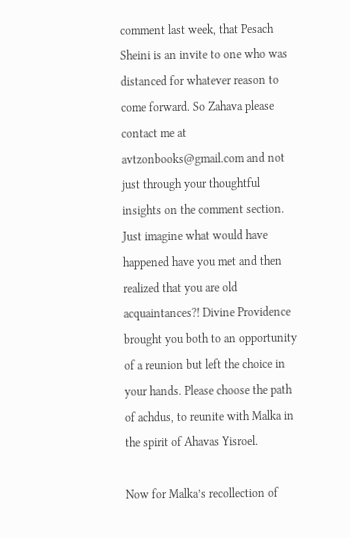comment last week, that Pesach Sheini is an invite to one who was distanced for whatever reason to come forward. So Zahava please contact me at avtzonbooks@gmail.com and not just through your thoughtful insights on the comment section. Just imagine what would have happened have you met and then realized that you are old acquaintances?! Divine Providence brought you both to an opportunity of a reunion but left the choice in your hands. Please choose the path of achdus, to reunite with Malka in the spirit of Ahavas Yisroel.

Now for Malka’s recollection of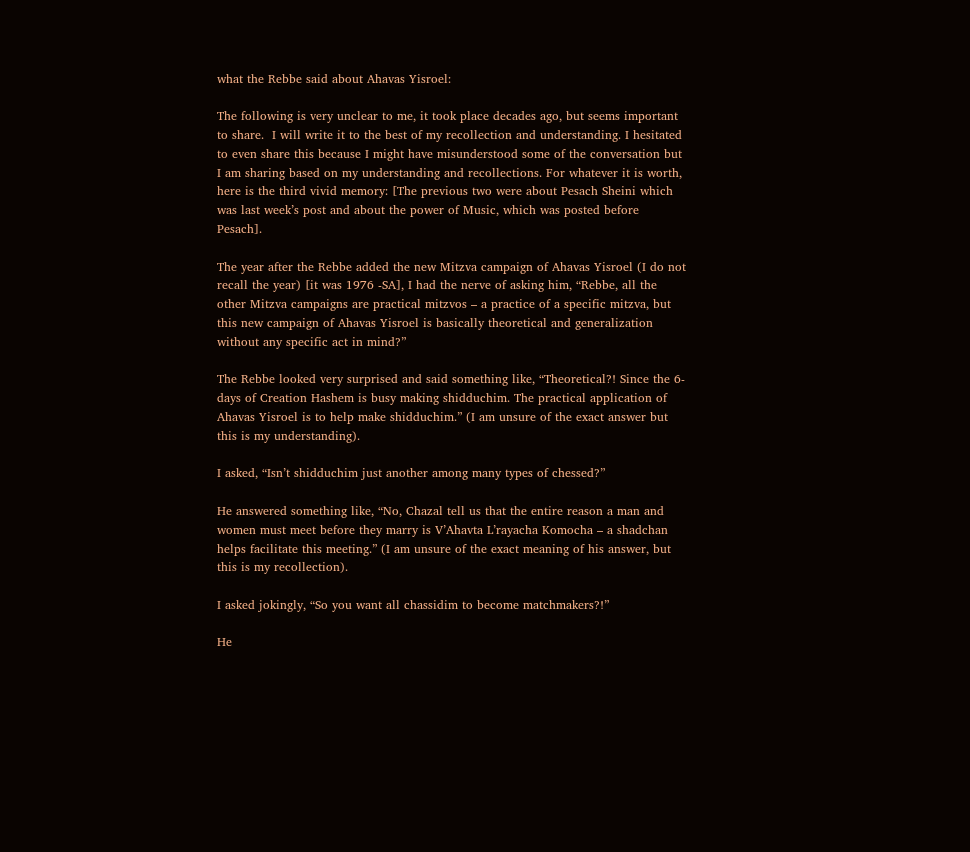what the Rebbe said about Ahavas Yisroel:

The following is very unclear to me, it took place decades ago, but seems important to share.  I will write it to the best of my recollection and understanding. I hesitated to even share this because I might have misunderstood some of the conversation but I am sharing based on my understanding and recollections. For whatever it is worth, here is the third vivid memory: [The previous two were about Pesach Sheini which was last week’s post and about the power of Music, which was posted before Pesach].

The year after the Rebbe added the new Mitzva campaign of Ahavas Yisroel (I do not recall the year) [it was 1976 -SA], I had the nerve of asking him, “Rebbe, all the other Mitzva campaigns are practical mitzvos – a practice of a specific mitzva, but this new campaign of Ahavas Yisroel is basically theoretical and generalization without any specific act in mind?”

The Rebbe looked very surprised and said something like, “Theoretical?! Since the 6-days of Creation Hashem is busy making shidduchim. The practical application of Ahavas Yisroel is to help make shidduchim.” (I am unsure of the exact answer but this is my understanding).

I asked, “Isn’t shidduchim just another among many types of chessed?”

He answered something like, “No, Chazal tell us that the entire reason a man and women must meet before they marry is V’Ahavta L’rayacha Komocha – a shadchan helps facilitate this meeting.” (I am unsure of the exact meaning of his answer, but this is my recollection).

I asked jokingly, “So you want all chassidim to become matchmakers?!”

He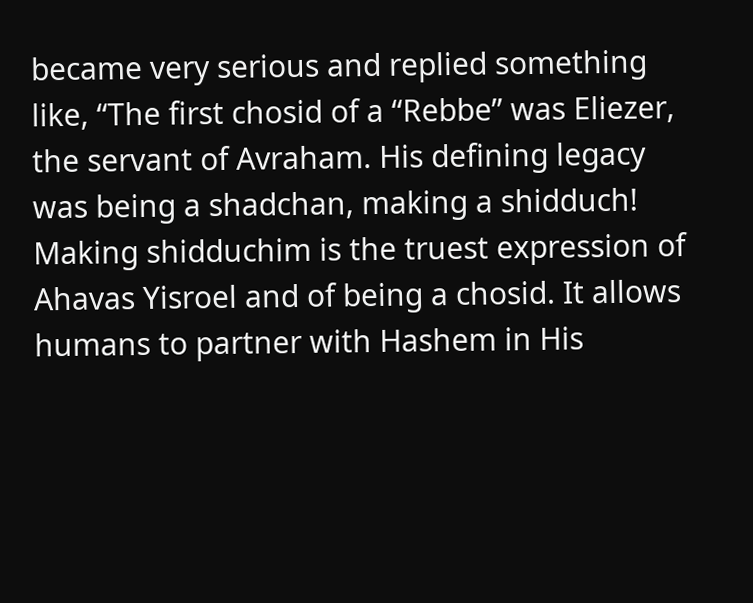became very serious and replied something like, “The first chosid of a “Rebbe” was Eliezer, the servant of Avraham. His defining legacy was being a shadchan, making a shidduch! Making shidduchim is the truest expression of Ahavas Yisroel and of being a chosid. It allows humans to partner with Hashem in His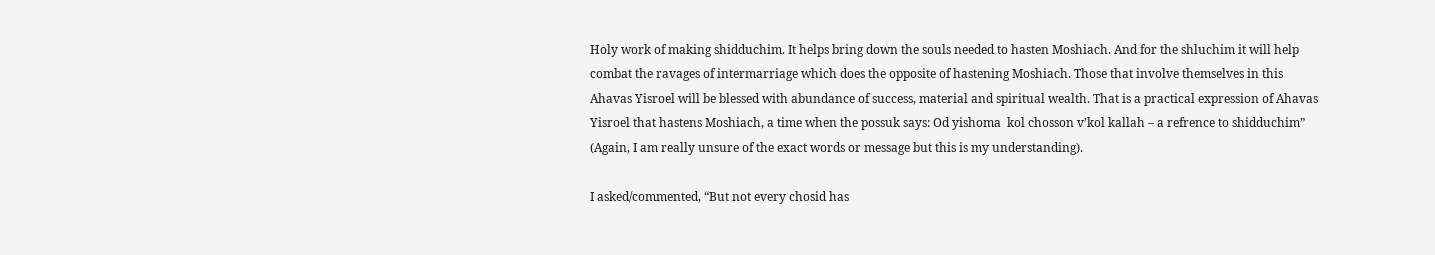Holy work of making shidduchim. It helps bring down the souls needed to hasten Moshiach. And for the shluchim it will help combat the ravages of intermarriage which does the opposite of hastening Moshiach. Those that involve themselves in this Ahavas Yisroel will be blessed with abundance of success, material and spiritual wealth. That is a practical expression of Ahavas Yisroel that hastens Moshiach, a time when the possuk says: Od yishoma  kol chosson v’kol kallah – a refrence to shidduchim” (Again, I am really unsure of the exact words or message but this is my understanding).

I asked/commented, “But not every chosid has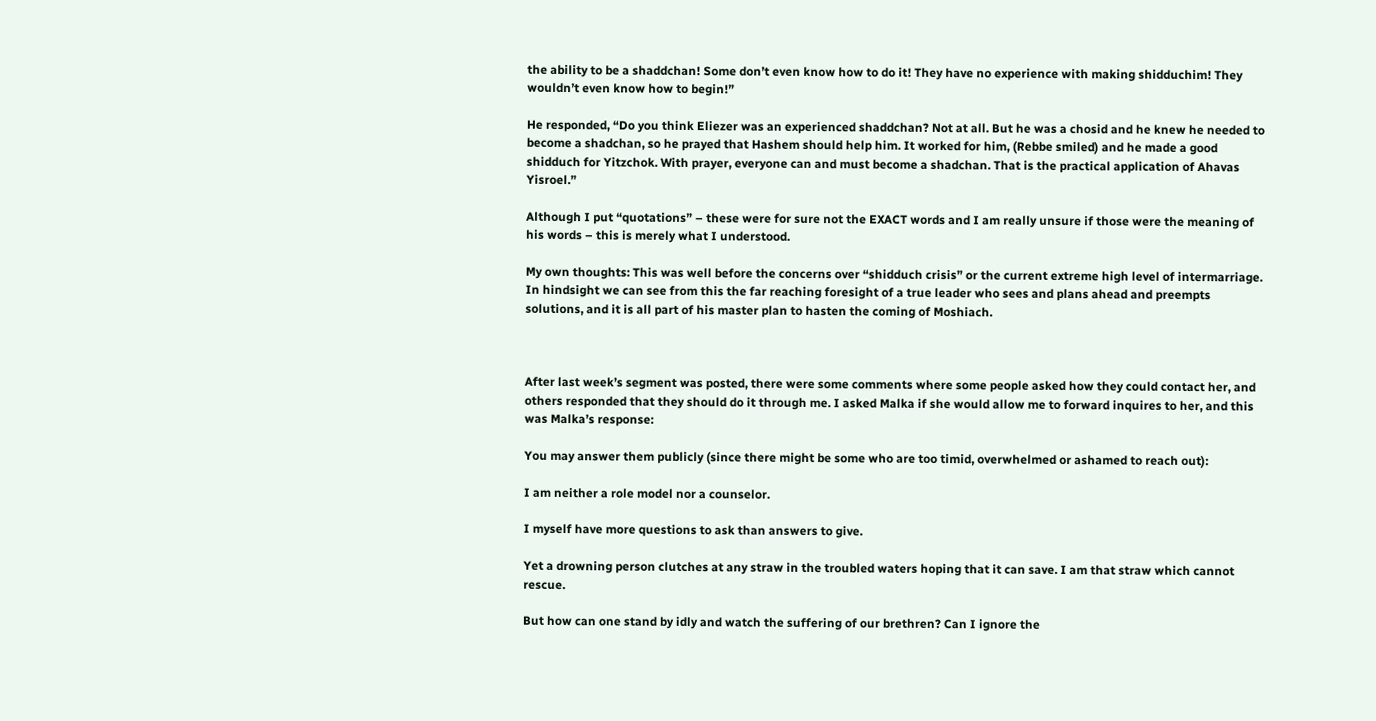the ability to be a shaddchan! Some don’t even know how to do it! They have no experience with making shidduchim! They wouldn’t even know how to begin!”

He responded, “Do you think Eliezer was an experienced shaddchan? Not at all. But he was a chosid and he knew he needed to become a shadchan, so he prayed that Hashem should help him. It worked for him, (Rebbe smiled) and he made a good shidduch for Yitzchok. With prayer, everyone can and must become a shadchan. That is the practical application of Ahavas Yisroel.”

Although I put “quotations” – these were for sure not the EXACT words and I am really unsure if those were the meaning of his words – this is merely what I understood.

My own thoughts: This was well before the concerns over “shidduch crisis” or the current extreme high level of intermarriage. In hindsight we can see from this the far reaching foresight of a true leader who sees and plans ahead and preempts solutions, and it is all part of his master plan to hasten the coming of Moshiach.



After last week’s segment was posted, there were some comments where some people asked how they could contact her, and others responded that they should do it through me. I asked Malka if she would allow me to forward inquires to her, and this was Malka’s response:

You may answer them publicly (since there might be some who are too timid, overwhelmed or ashamed to reach out):

I am neither a role model nor a counselor.

I myself have more questions to ask than answers to give.

Yet a drowning person clutches at any straw in the troubled waters hoping that it can save. I am that straw which cannot rescue.

But how can one stand by idly and watch the suffering of our brethren? Can I ignore the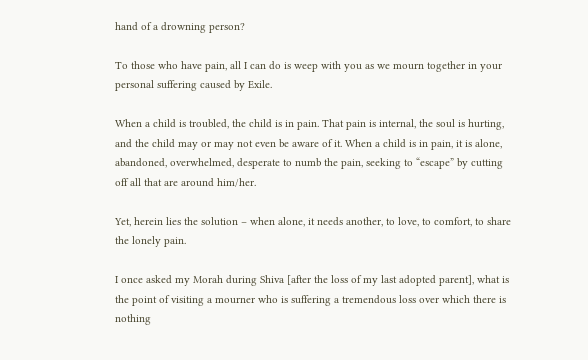hand of a drowning person?

To those who have pain, all I can do is weep with you as we mourn together in your personal suffering caused by Exile.

When a child is troubled, the child is in pain. That pain is internal, the soul is hurting, and the child may or may not even be aware of it. When a child is in pain, it is alone, abandoned, overwhelmed, desperate to numb the pain, seeking to “escape” by cutting off all that are around him/her.

Yet, herein lies the solution – when alone, it needs another, to love, to comfort, to share the lonely pain.

I once asked my Morah during Shiva [after the loss of my last adopted parent], what is the point of visiting a mourner who is suffering a tremendous loss over which there is nothing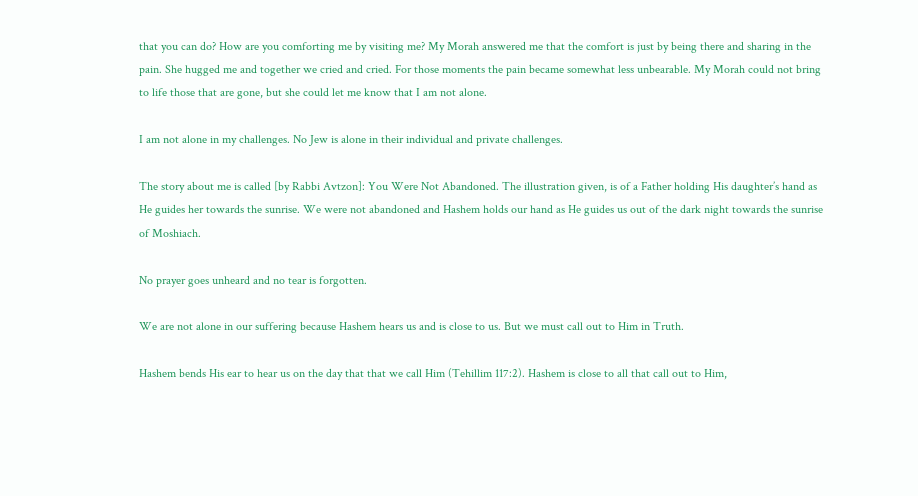that you can do? How are you comforting me by visiting me? My Morah answered me that the comfort is just by being there and sharing in the pain. She hugged me and together we cried and cried. For those moments the pain became somewhat less unbearable. My Morah could not bring to life those that are gone, but she could let me know that I am not alone.

I am not alone in my challenges. No Jew is alone in their individual and private challenges.

The story about me is called [by Rabbi Avtzon]: You Were Not Abandoned. The illustration given, is of a Father holding His daughter’s hand as He guides her towards the sunrise. We were not abandoned and Hashem holds our hand as He guides us out of the dark night towards the sunrise of Moshiach.

No prayer goes unheard and no tear is forgotten.

We are not alone in our suffering because Hashem hears us and is close to us. But we must call out to Him in Truth.

Hashem bends His ear to hear us on the day that that we call Him (Tehillim 117:2). Hashem is close to all that call out to Him,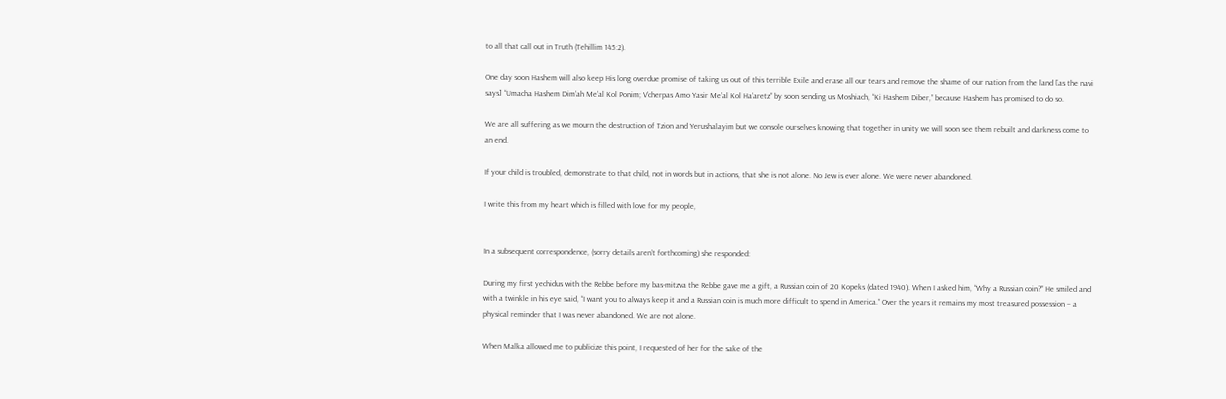to all that call out in Truth (Tehillim 145:2).

One day soon Hashem will also keep His long overdue promise of taking us out of this terrible Exile and erase all our tears and remove the shame of our nation from the land [as the navi says] “Umacha Hashem Dim’ah Me’al Kol Ponim; V’cherpas Amo Yasir Me’al Kol Ha’aretz” by soon sending us Moshiach, “Ki Hashem Diber,” because Hashem has promised to do so.

We are all suffering as we mourn the destruction of Tzion and Yerushalayim but we console ourselves knowing that together in unity we will soon see them rebuilt and darkness come to an end.

If your child is troubled, demonstrate to that child, not in words but in actions, that she is not alone. No Jew is ever alone. We were never abandoned.

I write this from my heart which is filled with love for my people,


In a subsequent correspondence, (sorry details aren’t forthcoming) she responded:

During my first yechidus with the Rebbe before my bas-mitzva the Rebbe gave me a gift, a Russian coin of 20 Kopeks (dated 1940). When I asked him, “Why a Russian coin?” He smiled and with a twinkle in his eye said, “I want you to always keep it and a Russian coin is much more difficult to spend in America.” Over the years it remains my most treasured possession – a physical reminder that I was never abandoned. We are not alone.

When Malka allowed me to publicize this point, I requested of her for the sake of the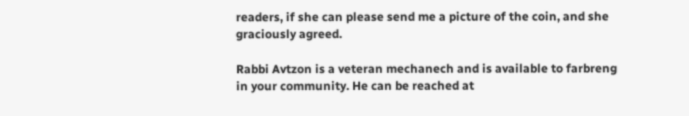readers, if she can please send me a picture of the coin, and she graciously agreed.

Rabbi Avtzon is a veteran mechanech and is available to farbreng in your community. He can be reached at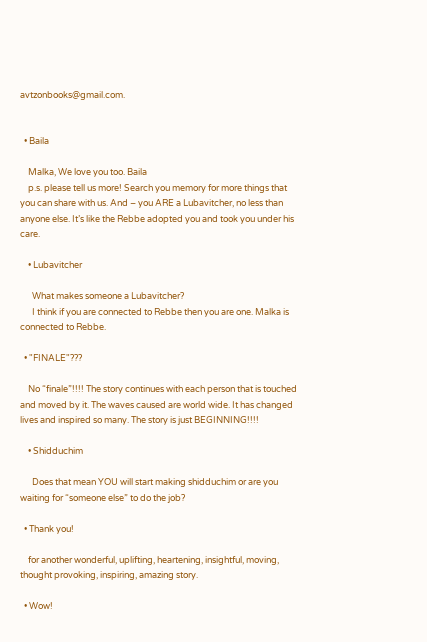avtzonbooks@gmail.com.


  • Baila

    Malka, We love you too. Baila
    p.s. please tell us more! Search you memory for more things that you can share with us. And – you ARE a Lubavitcher, no less than anyone else. It’s like the Rebbe adopted you and took you under his care.

    • Lubavitcher

      What makes someone a Lubavitcher?
      I think if you are connected to Rebbe then you are one. Malka is connected to Rebbe.

  • "FINALE"???

    No “finale”!!!! The story continues with each person that is touched and moved by it. The waves caused are world wide. It has changed lives and inspired so many. The story is just BEGINNING!!!!

    • Shidduchim

      Does that mean YOU will start making shidduchim or are you waiting for “someone else” to do the job?

  • Thank you!

    for another wonderful, uplifting, heartening, insightful, moving, thought provoking, inspiring, amazing story.

  • Wow!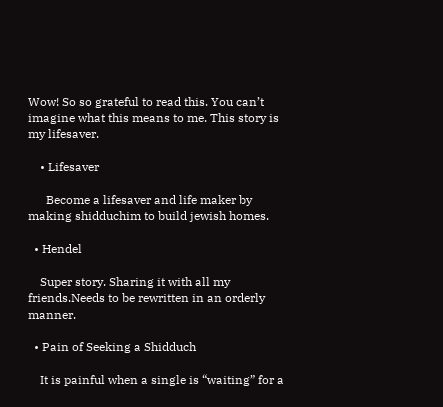Wow! So so grateful to read this. You can’t imagine what this means to me. This story is my lifesaver.

    • Lifesaver

      Become a lifesaver and life maker by making shidduchim to build jewish homes.

  • Hendel

    Super story. Sharing it with all my friends.Needs to be rewritten in an orderly manner.

  • Pain of Seeking a Shidduch

    It is painful when a single is “waiting” for a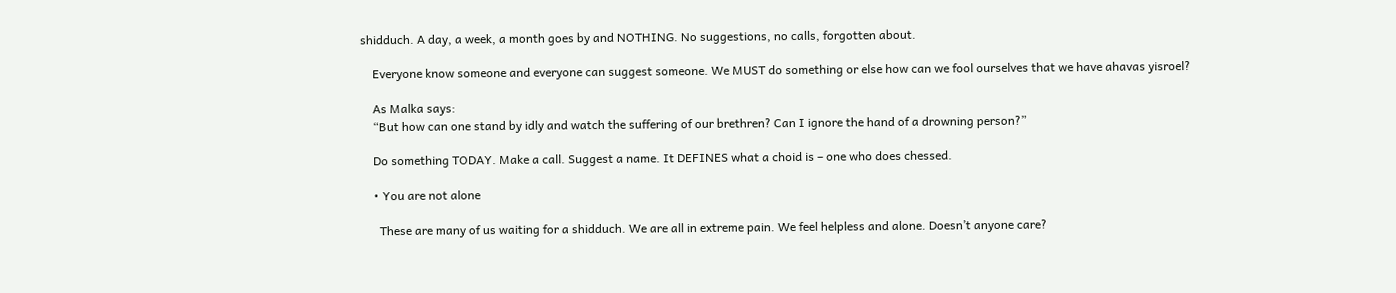shidduch. A day, a week, a month goes by and NOTHING. No suggestions, no calls, forgotten about.

    Everyone know someone and everyone can suggest someone. We MUST do something or else how can we fool ourselves that we have ahavas yisroel?

    As Malka says:
    “But how can one stand by idly and watch the suffering of our brethren? Can I ignore the hand of a drowning person?”

    Do something TODAY. Make a call. Suggest a name. It DEFINES what a choid is – one who does chessed.

    • You are not alone

      These are many of us waiting for a shidduch. We are all in extreme pain. We feel helpless and alone. Doesn’t anyone care?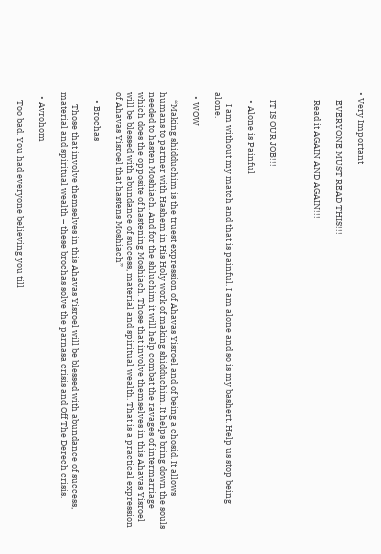• Very Important

    EVERYONE MUST READ THIS!!!

    Read it AGAIN AND AGAIN!!!



    IT IS OUR JOB!!!

    • Alone is Painful

      I am without my match and that is painful. I am alone and so is my bashert. Help us stop being alone.

  • WOW

    “Making shidduchim is the truest expression of Ahavas Yisroel and of being a chosid. It allows humans to partner with Hashem in His Holy work of making shidduchim. It helps bring down the souls needed to hasten Moshiach. And for the shluchim it will help combat the ravages of intermarriage which does the opposite of hastening Moshiach. Those that involve themselves in this Ahavas Yisroel will be blessed with abundance of success, material and spiritual wealth. That is a practical expression of Ahavas Yisroel that hastens Moshiach”

    • Brochas

      Those that involve themselves in this Ahavas Yisroel will be blessed with abundance of success, material and spiritual wealth – these brochas solve the parnasa crisis and Off The Derech crisis.

  • Avrohom

    Too bad. You had everyone believing you till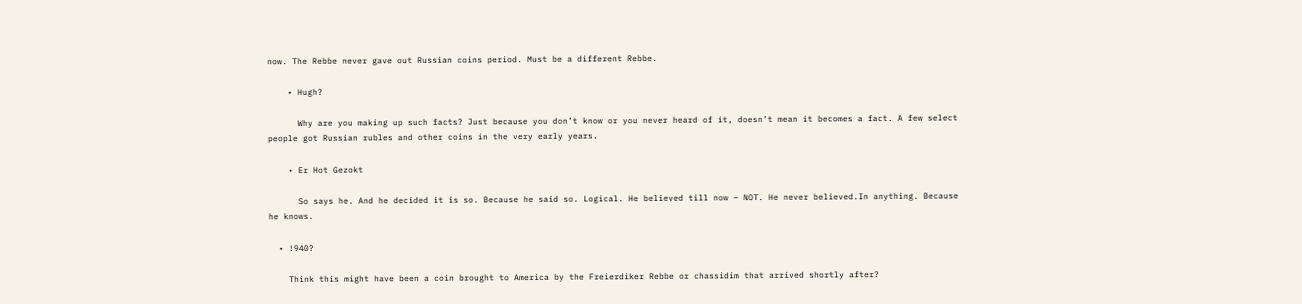now. The Rebbe never gave out Russian coins period. Must be a different Rebbe.

    • Hugh?

      Why are you making up such facts? Just because you don’t know or you never heard of it, doesn’t mean it becomes a fact. A few select people got Russian rubles and other coins in the very early years.

    • Er Hot Gezokt

      So says he. And he decided it is so. Because he said so. Logical. He believed till now – NOT. He never believed.In anything. Because he knows.

  • !940?

    Think this might have been a coin brought to America by the Freierdiker Rebbe or chassidim that arrived shortly after?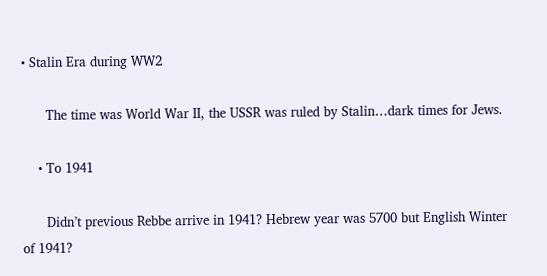• Stalin Era during WW2

      The time was World War II, the USSR was ruled by Stalin…dark times for Jews.

    • To 1941

      Didn’t previous Rebbe arrive in 1941? Hebrew year was 5700 but English Winter of 1941?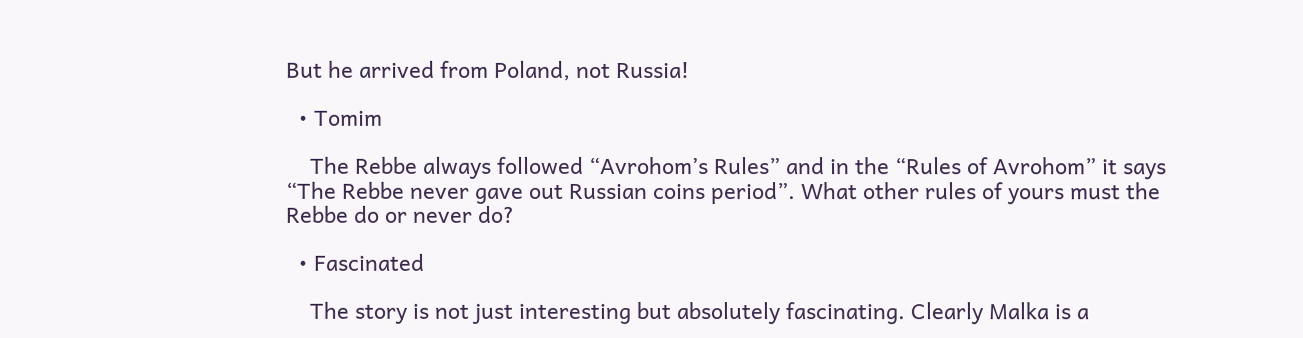But he arrived from Poland, not Russia!

  • Tomim

    The Rebbe always followed “Avrohom’s Rules” and in the “Rules of Avrohom” it says “The Rebbe never gave out Russian coins period”. What other rules of yours must the Rebbe do or never do?

  • Fascinated

    The story is not just interesting but absolutely fascinating. Clearly Malka is a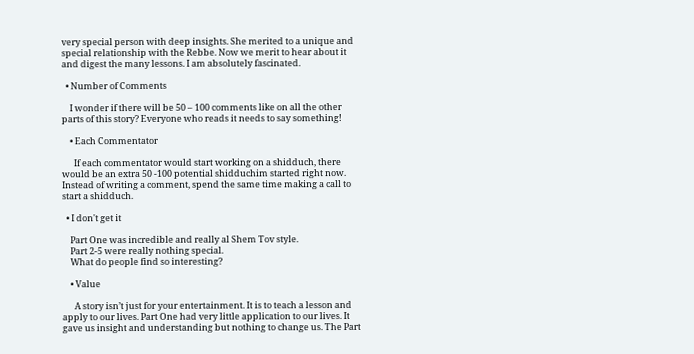very special person with deep insights. She merited to a unique and special relationship with the Rebbe. Now we merit to hear about it and digest the many lessons. I am absolutely fascinated.

  • Number of Comments

    I wonder if there will be 50 – 100 comments like on all the other parts of this story? Everyone who reads it needs to say something!

    • Each Commentator

      If each commentator would start working on a shidduch, there would be an extra 50 -100 potential shidduchim started right now. Instead of writing a comment, spend the same time making a call to start a shidduch.

  • I don't get it

    Part One was incredible and really al Shem Tov style.
    Part 2-5 were really nothing special.
    What do people find so interesting?

    • Value

      A story isn’t just for your entertainment. It is to teach a lesson and apply to our lives. Part One had very little application to our lives. It gave us insight and understanding but nothing to change us. The Part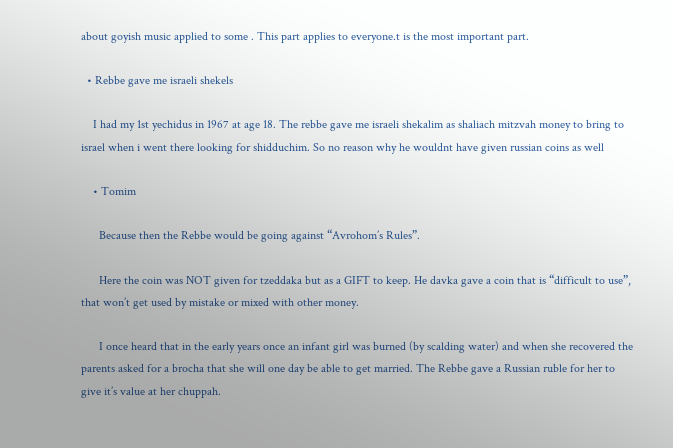about goyish music applied to some . This part applies to everyone.t is the most important part.

  • Rebbe gave me israeli shekels

    I had my 1st yechidus in 1967 at age 18. The rebbe gave me israeli shekalim as shaliach mitzvah money to bring to israel when i went there looking for shidduchim. So no reason why he wouldnt have given russian coins as well

    • Tomim

      Because then the Rebbe would be going against “Avrohom’s Rules”.

      Here the coin was NOT given for tzeddaka but as a GIFT to keep. He davka gave a coin that is “difficult to use”, that won’t get used by mistake or mixed with other money.

      I once heard that in the early years once an infant girl was burned (by scalding water) and when she recovered the parents asked for a brocha that she will one day be able to get married. The Rebbe gave a Russian ruble for her to give it’s value at her chuppah.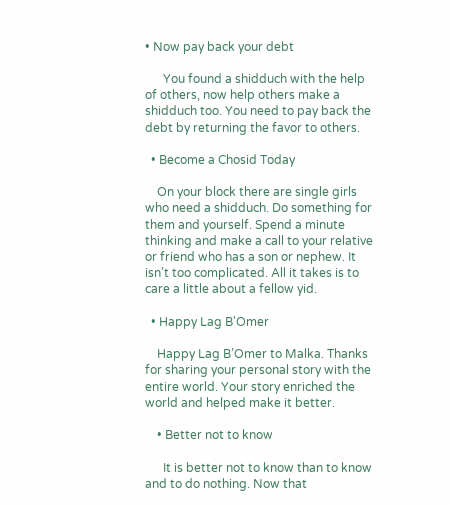• Now pay back your debt

      You found a shidduch with the help of others, now help others make a shidduch too. You need to pay back the debt by returning the favor to others.

  • Become a Chosid Today

    On your block there are single girls who need a shidduch. Do something for them and yourself. Spend a minute thinking and make a call to your relative or friend who has a son or nephew. It isn’t too complicated. All it takes is to care a little about a fellow yid.

  • Happy Lag B'Omer

    Happy Lag B’Omer to Malka. Thanks for sharing your personal story with the entire world. Your story enriched the world and helped make it better.

    • Better not to know

      It is better not to know than to know and to do nothing. Now that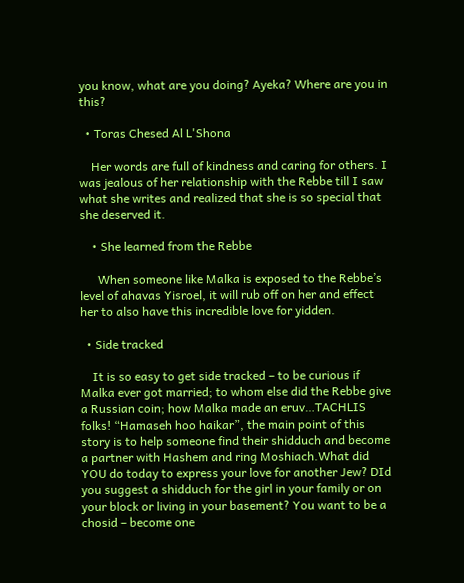you know, what are you doing? Ayeka? Where are you in this?

  • Toras Chesed Al L'Shona

    Her words are full of kindness and caring for others. I was jealous of her relationship with the Rebbe till I saw what she writes and realized that she is so special that she deserved it.

    • She learned from the Rebbe

      When someone like Malka is exposed to the Rebbe’s level of ahavas Yisroel, it will rub off on her and effect her to also have this incredible love for yidden.

  • Side tracked

    It is so easy to get side tracked – to be curious if Malka ever got married; to whom else did the Rebbe give a Russian coin; how Malka made an eruv…TACHLIS folks! “Hamaseh hoo haikar”, the main point of this story is to help someone find their shidduch and become a partner with Hashem and ring Moshiach.What did YOU do today to express your love for another Jew? DId you suggest a shidduch for the girl in your family or on your block or living in your basement? You want to be a chosid – become one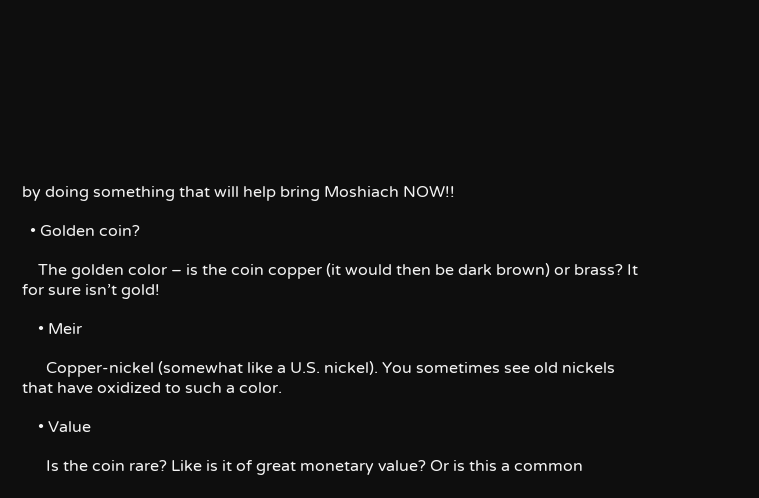by doing something that will help bring Moshiach NOW!!

  • Golden coin?

    The golden color – is the coin copper (it would then be dark brown) or brass? It for sure isn’t gold!

    • Meir

      Copper-nickel (somewhat like a U.S. nickel). You sometimes see old nickels that have oxidized to such a color.

    • Value

      Is the coin rare? Like is it of great monetary value? Or is this a common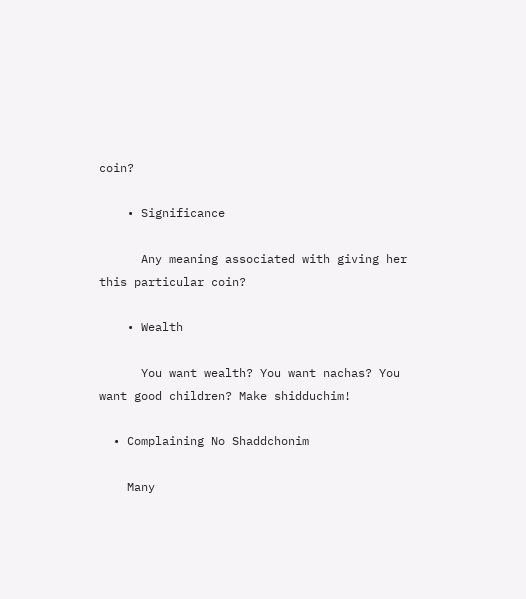coin?

    • Significance

      Any meaning associated with giving her this particular coin?

    • Wealth

      You want wealth? You want nachas? You want good children? Make shidduchim!

  • Complaining No Shaddchonim

    Many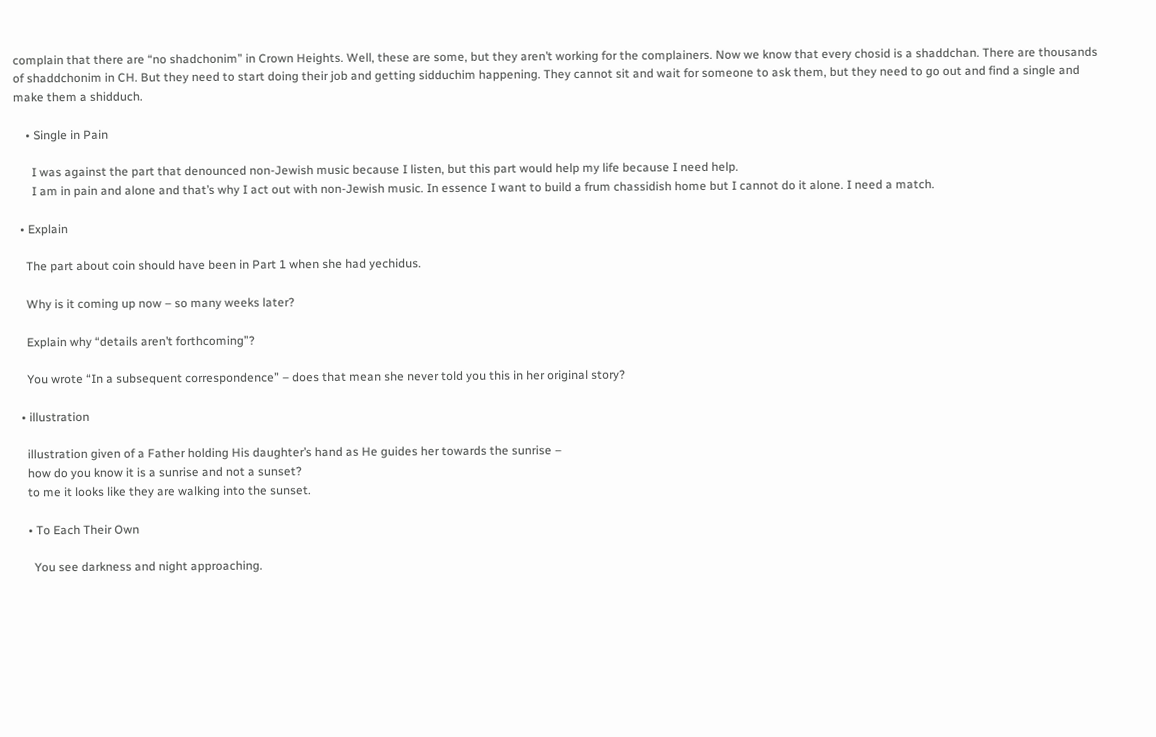complain that there are “no shadchonim” in Crown Heights. Well, these are some, but they aren’t working for the complainers. Now we know that every chosid is a shaddchan. There are thousands of shaddchonim in CH. But they need to start doing their job and getting sidduchim happening. They cannot sit and wait for someone to ask them, but they need to go out and find a single and make them a shidduch.

    • Single in Pain

      I was against the part that denounced non-Jewish music because I listen, but this part would help my life because I need help.
      I am in pain and alone and that’s why I act out with non-Jewish music. In essence I want to build a frum chassidish home but I cannot do it alone. I need a match.

  • Explain

    The part about coin should have been in Part 1 when she had yechidus.

    Why is it coming up now – so many weeks later?

    Explain why “details aren’t forthcoming”?

    You wrote “In a subsequent correspondence” – does that mean she never told you this in her original story?

  • illustration

    illustration given of a Father holding His daughter’s hand as He guides her towards the sunrise –
    how do you know it is a sunrise and not a sunset?
    to me it looks like they are walking into the sunset.

    • To Each Their Own

      You see darkness and night approaching.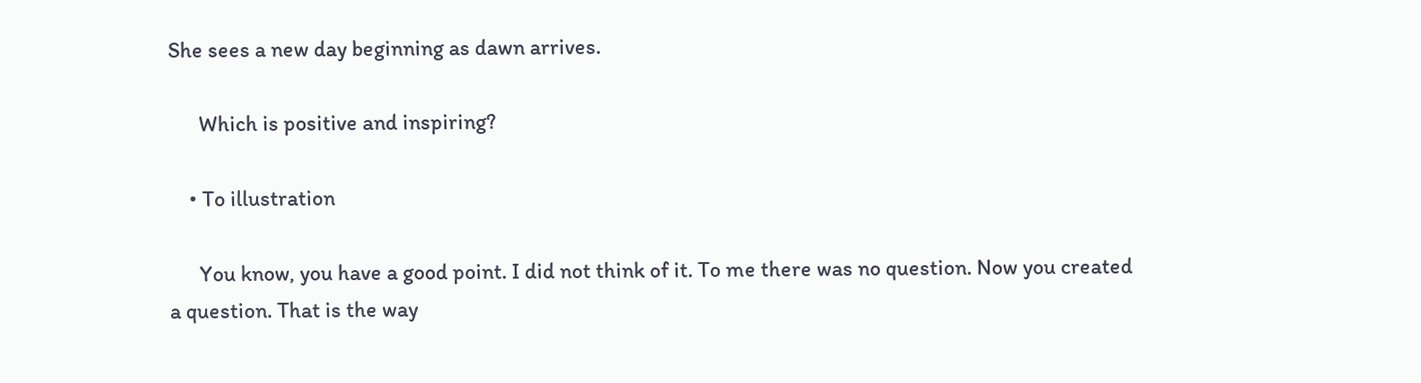She sees a new day beginning as dawn arrives.

      Which is positive and inspiring?

    • To illustration

      You know, you have a good point. I did not think of it. To me there was no question. Now you created a question. That is the way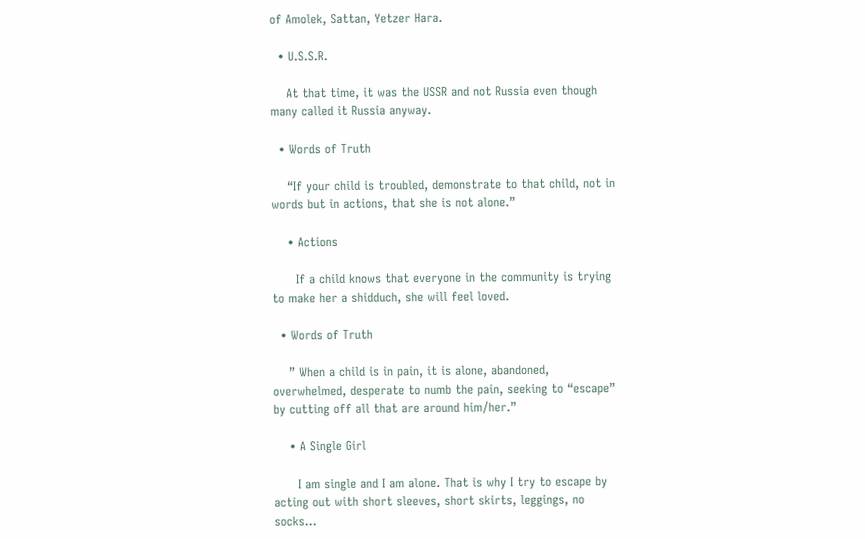of Amolek, Sattan, Yetzer Hara.

  • U.S.S.R.

    At that time, it was the USSR and not Russia even though many called it Russia anyway.

  • Words of Truth

    “If your child is troubled, demonstrate to that child, not in words but in actions, that she is not alone.”

    • Actions

      If a child knows that everyone in the community is trying to make her a shidduch, she will feel loved.

  • Words of Truth

    ” When a child is in pain, it is alone, abandoned, overwhelmed, desperate to numb the pain, seeking to “escape” by cutting off all that are around him/her.”

    • A Single Girl

      I am single and I am alone. That is why I try to escape by acting out with short sleeves, short skirts, leggings, no socks…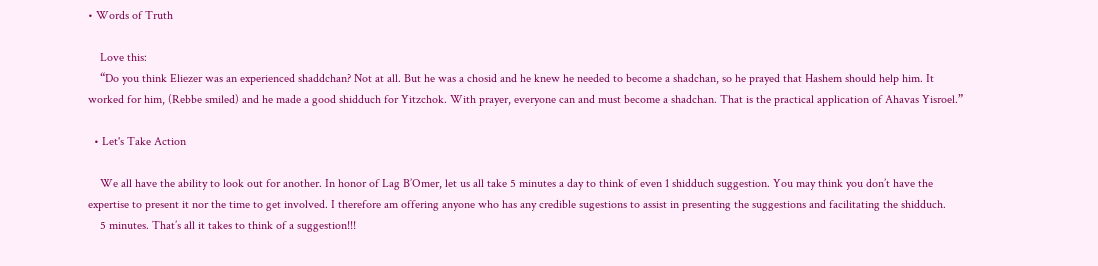• Words of Truth

    Love this:
    “Do you think Eliezer was an experienced shaddchan? Not at all. But he was a chosid and he knew he needed to become a shadchan, so he prayed that Hashem should help him. It worked for him, (Rebbe smiled) and he made a good shidduch for Yitzchok. With prayer, everyone can and must become a shadchan. That is the practical application of Ahavas Yisroel.”

  • Let's Take Action

    We all have the ability to look out for another. In honor of Lag B’Omer, let us all take 5 minutes a day to think of even 1 shidduch suggestion. You may think you don’t have the expertise to present it nor the time to get involved. I therefore am offering anyone who has any credible sugestions to assist in presenting the suggestions and facilitating the shidduch.
    5 minutes. That’s all it takes to think of a suggestion!!!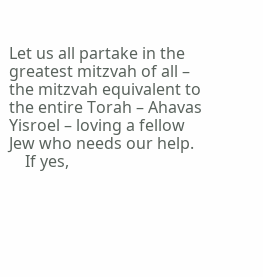Let us all partake in the greatest mitzvah of all – the mitzvah equivalent to the entire Torah – Ahavas Yisroel – loving a fellow Jew who needs our help.
    If yes,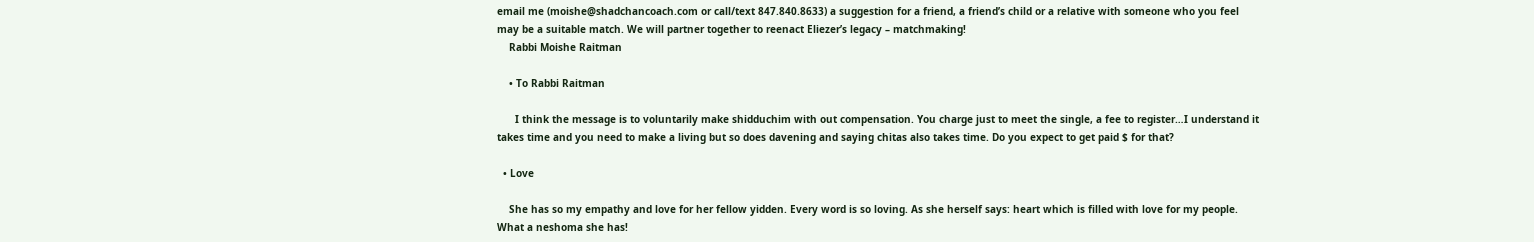email me (moishe@shadchancoach.com or call/text 847.840.8633) a suggestion for a friend, a friend’s child or a relative with someone who you feel may be a suitable match. We will partner together to reenact Eliezer’s legacy – matchmaking!
    Rabbi Moishe Raitman

    • To Rabbi Raitman

      I think the message is to voluntarily make shidduchim with out compensation. You charge just to meet the single, a fee to register…I understand it takes time and you need to make a living but so does davening and saying chitas also takes time. Do you expect to get paid $ for that?

  • Love

    She has so my empathy and love for her fellow yidden. Every word is so loving. As she herself says: heart which is filled with love for my people. What a neshoma she has!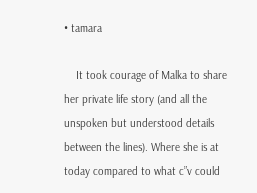• tamara

    It took courage of Malka to share her private life story (and all the unspoken but understood details between the lines). Where she is at today compared to what c”v could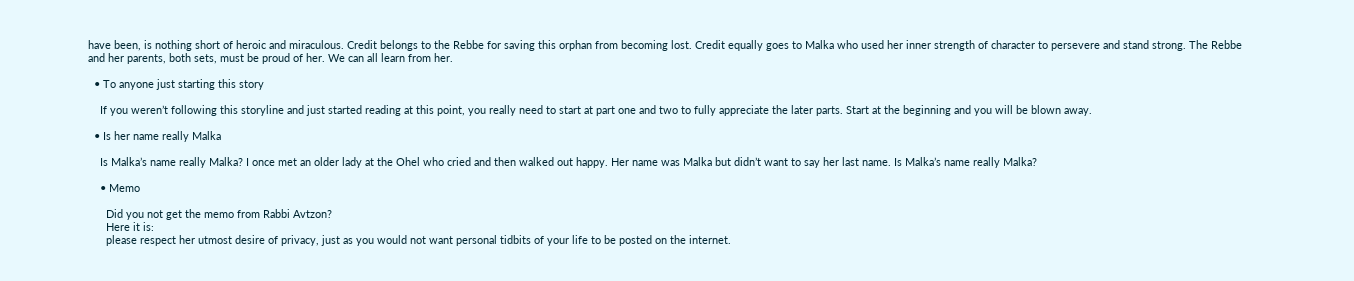have been, is nothing short of heroic and miraculous. Credit belongs to the Rebbe for saving this orphan from becoming lost. Credit equally goes to Malka who used her inner strength of character to persevere and stand strong. The Rebbe and her parents, both sets, must be proud of her. We can all learn from her.

  • To anyone just starting this story

    If you weren’t following this storyline and just started reading at this point, you really need to start at part one and two to fully appreciate the later parts. Start at the beginning and you will be blown away.

  • Is her name really Malka

    Is Malka’s name really Malka? I once met an older lady at the Ohel who cried and then walked out happy. Her name was Malka but didn’t want to say her last name. Is Malka’s name really Malka?

    • Memo

      Did you not get the memo from Rabbi Avtzon?
      Here it is:
      please respect her utmost desire of privacy, just as you would not want personal tidbits of your life to be posted on the internet.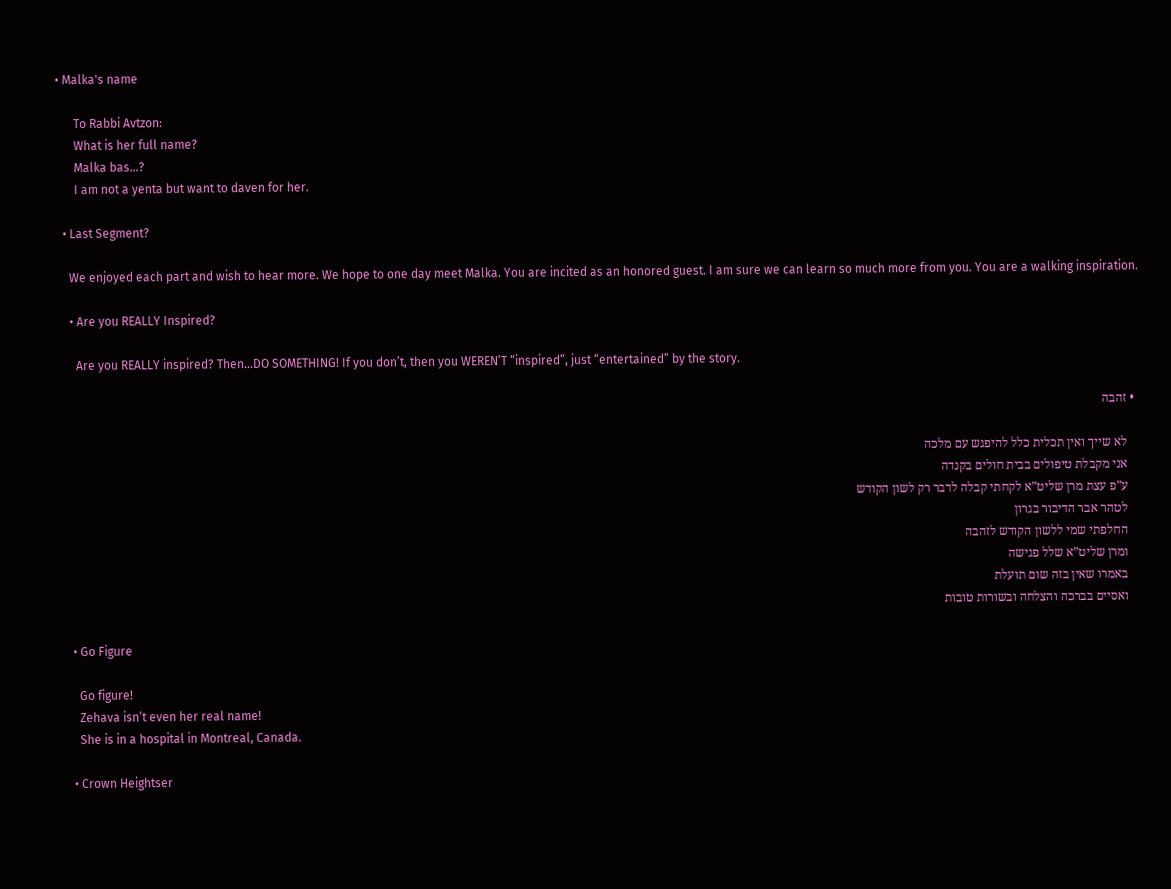• Malka's name

      To Rabbi Avtzon:
      What is her full name?
      Malka bas…?
      I am not a yenta but want to daven for her.

  • Last Segment?

    We enjoyed each part and wish to hear more. We hope to one day meet Malka. You are incited as an honored guest. I am sure we can learn so much more from you. You are a walking inspiration.

    • Are you REALLY Inspired?

      Are you REALLY inspired? Then…DO SOMETHING! If you don’t, then you WEREN’T “inspired”, just “entertained” by the story.

  • זהבה

    לא שייך ואין תכלית כלל להיפגש עם מלכה
    אני מקבלת טיפולים בבית חולים בקנדה
    ע”פ עצת מרן שליט”א לקחתי קבלה לדבר רק לשון הקודש
    לטהר אבר הדיבור בגרון
    החלפתי שמי ללשון הקודש לזהבה
    ומרן שליט”א שלל פגישה
    באמרו שאין בזה שום תועלת
    ואסיים בברכה והצלחה ובשורות טובות

    • Go Figure

      Go figure!
      Zehava isn’t even her real name!
      She is in a hospital in Montreal, Canada.

    • Crown Heightser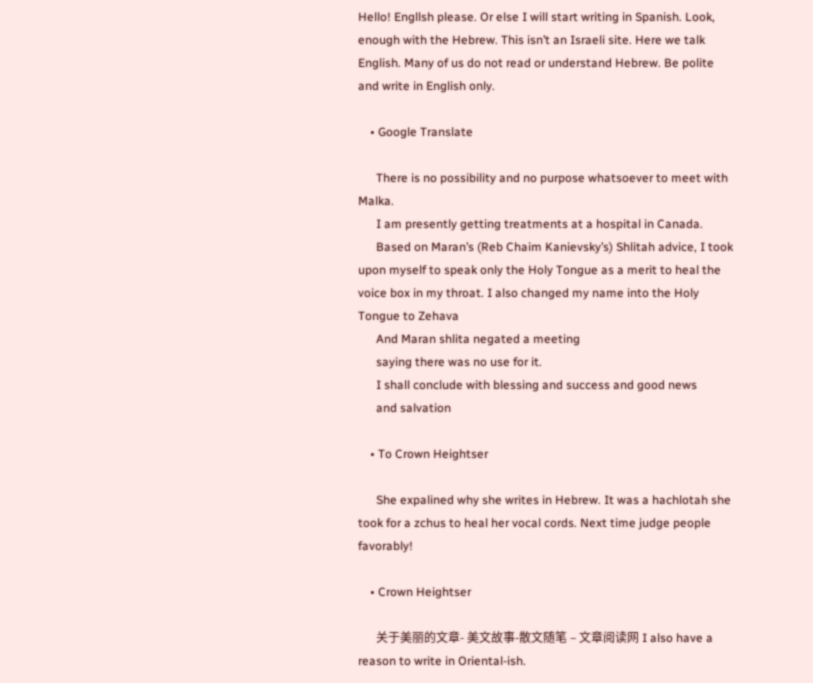Hello! Engllsh please. Or else I will start writing in Spanish. Look, enough with the Hebrew. This isn’t an Israeli site. Here we talk English. Many of us do not read or understand Hebrew. Be polite and write in English only.

    • Google Translate

      There is no possibility and no purpose whatsoever to meet with Malka.
      I am presently getting treatments at a hospital in Canada.
      Based on Maran’s (Reb Chaim Kanievsky’s) Shlitah advice, I took upon myself to speak only the Holy Tongue as a merit to heal the voice box in my throat. I also changed my name into the Holy Tongue to Zehava
      And Maran shlita negated a meeting
      saying there was no use for it.
      I shall conclude with blessing and success and good news
      and salvation

    • To Crown Heightser

      She expalined why she writes in Hebrew. It was a hachlotah she took for a zchus to heal her vocal cords. Next time judge people favorably!

    • Crown Heightser

      关于美丽的文章- 美文故事-散文随笔 – 文章阅读网 I also have a reason to write in Oriental-ish.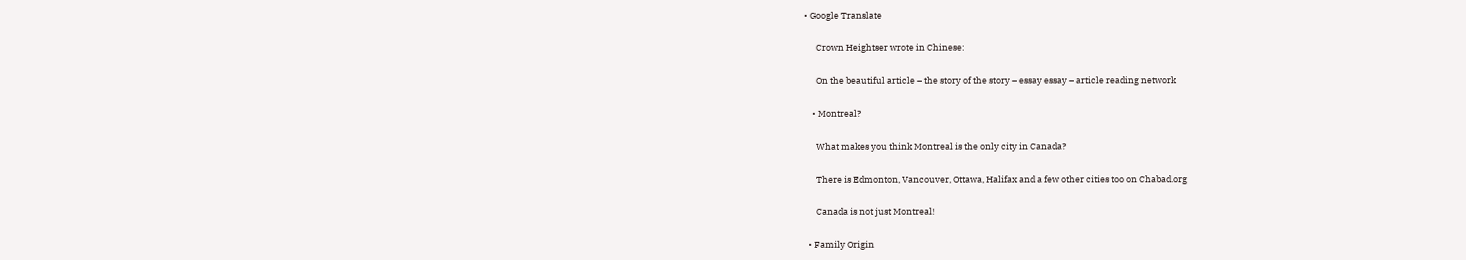• Google Translate

      Crown Heightser wrote in Chinese:

      On the beautiful article – the story of the story – essay essay – article reading network

    • Montreal?

      What makes you think Montreal is the only city in Canada?

      There is Edmonton, Vancouver, Ottawa, Halifax and a few other cities too on Chabad.org

      Canada is not just Montreal!

  • Family Origin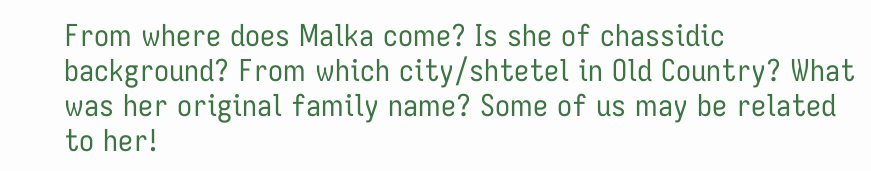From where does Malka come? Is she of chassidic background? From which city/shtetel in Old Country? What was her original family name? Some of us may be related to her!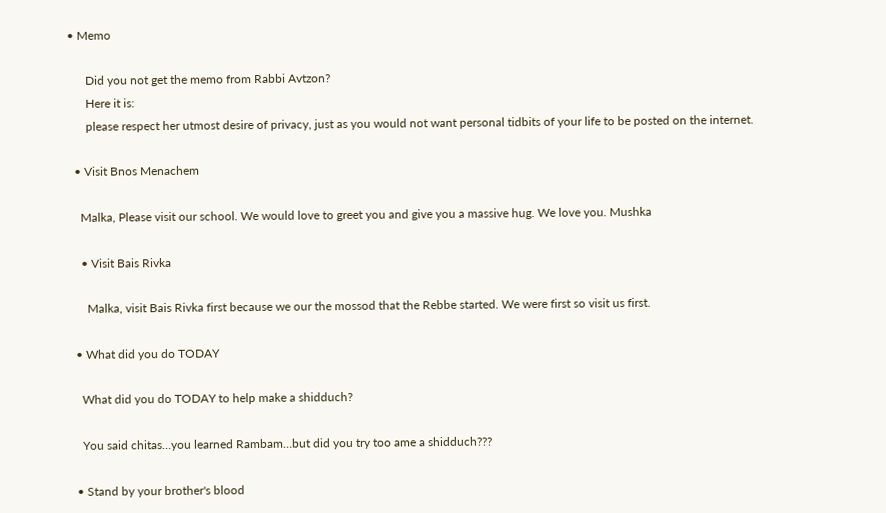• Memo

      Did you not get the memo from Rabbi Avtzon?
      Here it is:
      please respect her utmost desire of privacy, just as you would not want personal tidbits of your life to be posted on the internet.

  • Visit Bnos Menachem

    Malka, Please visit our school. We would love to greet you and give you a massive hug. We love you. Mushka

    • Visit Bais Rivka

      Malka, visit Bais Rivka first because we our the mossod that the Rebbe started. We were first so visit us first.

  • What did you do TODAY

    What did you do TODAY to help make a shidduch?

    You said chitas…you learned Rambam…but did you try too ame a shidduch???

  • Stand by your brother's blood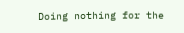Doing nothing for the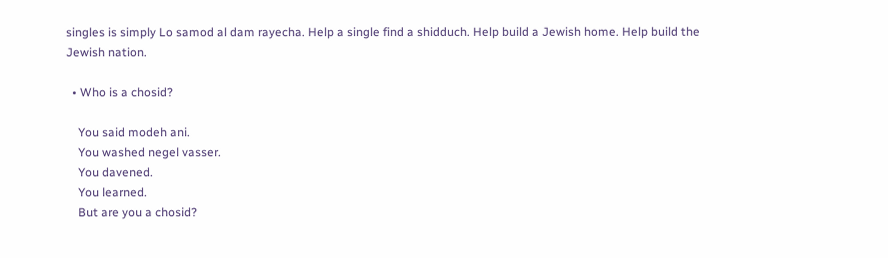singles is simply Lo samod al dam rayecha. Help a single find a shidduch. Help build a Jewish home. Help build the Jewish nation.

  • Who is a chosid?

    You said modeh ani.
    You washed negel vasser.
    You davened.
    You learned.
    But are you a chosid?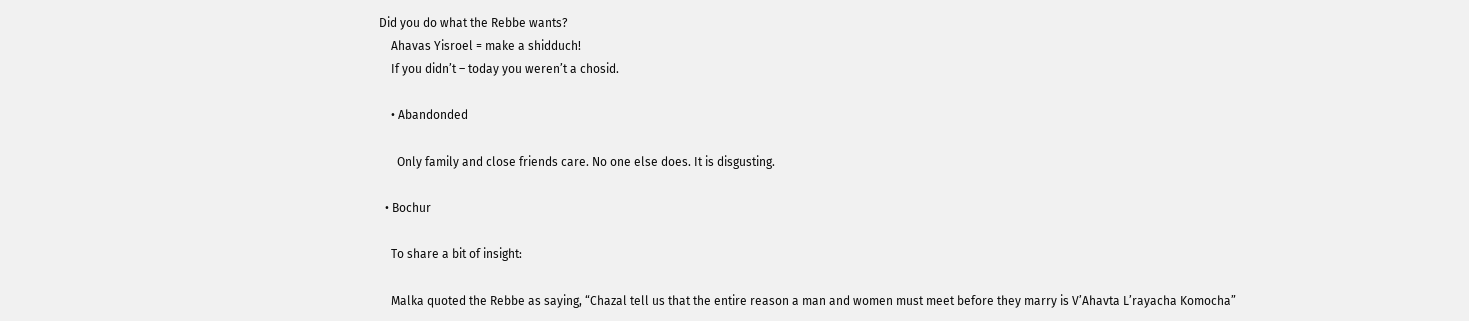Did you do what the Rebbe wants?
    Ahavas Yisroel = make a shidduch!
    If you didn’t – today you weren’t a chosid.

    • Abandonded

      Only family and close friends care. No one else does. It is disgusting.

  • Bochur

    To share a bit of insight:

    Malka quoted the Rebbe as saying, “Chazal tell us that the entire reason a man and women must meet before they marry is V’Ahavta L’rayacha Komocha”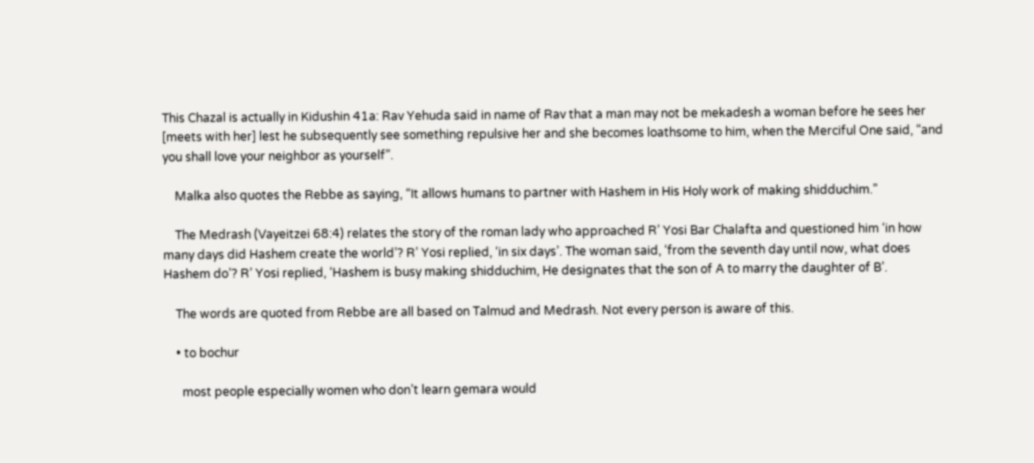This Chazal is actually in Kidushin 41a: Rav Yehuda said in name of Rav that a man may not be mekadesh a woman before he sees her [meets with her] lest he subsequently see something repulsive her and she becomes loathsome to him, when the Merciful One said, “and you shall love your neighbor as yourself”.

    Malka also quotes the Rebbe as saying, “It allows humans to partner with Hashem in His Holy work of making shidduchim.”

    The Medrash (Vayeitzei 68:4) relates the story of the roman lady who approached R’ Yosi Bar Chalafta and questioned him ‘in how many days did Hashem create the world’? R’ Yosi replied, ‘in six days’. The woman said, ‘from the seventh day until now, what does Hashem do’? R’ Yosi replied, ‘Hashem is busy making shidduchim, He designates that the son of A to marry the daughter of B’.

    The words are quoted from Rebbe are all based on Talmud and Medrash. Not every person is aware of this.

    • to bochur

      most people especially women who don’t learn gemara would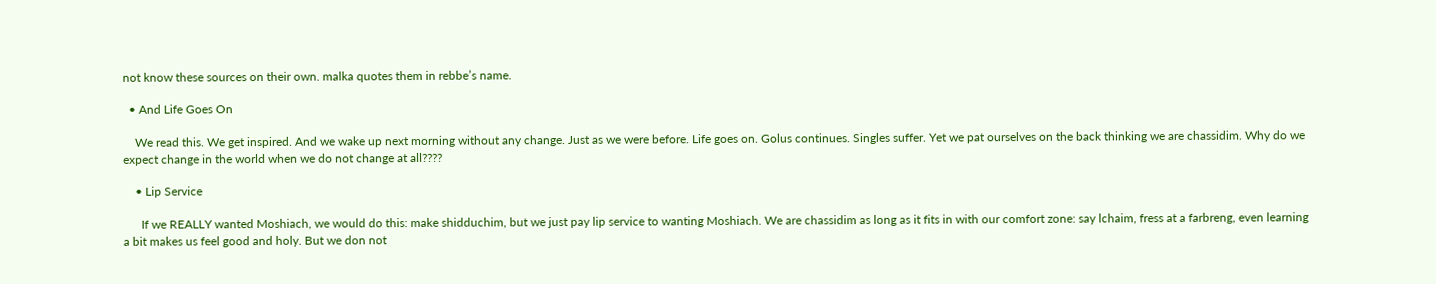not know these sources on their own. malka quotes them in rebbe’s name.

  • And Life Goes On

    We read this. We get inspired. And we wake up next morning without any change. Just as we were before. Life goes on. Golus continues. Singles suffer. Yet we pat ourselves on the back thinking we are chassidim. Why do we expect change in the world when we do not change at all????

    • Lip Service

      If we REALLY wanted Moshiach, we would do this: make shidduchim, but we just pay lip service to wanting Moshiach. We are chassidim as long as it fits in with our comfort zone: say lchaim, fress at a farbreng, even learning a bit makes us feel good and holy. But we don not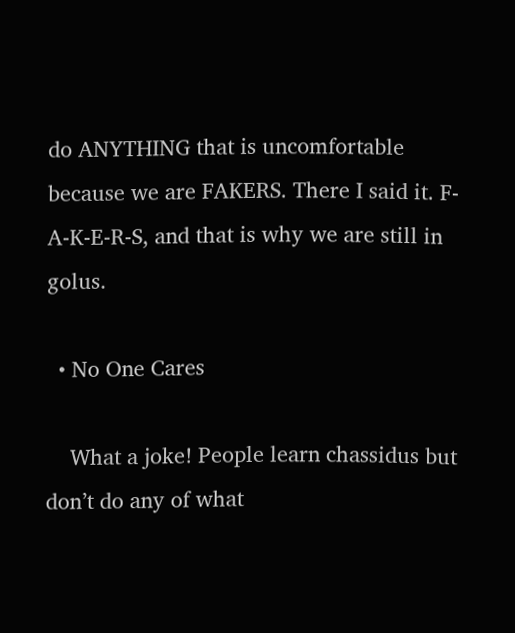do ANYTHING that is uncomfortable because we are FAKERS. There I said it. F-A-K-E-R-S, and that is why we are still in golus.

  • No One Cares

    What a joke! People learn chassidus but don’t do any of what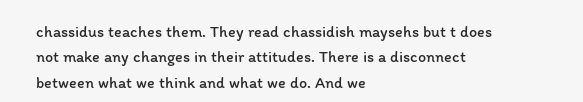chassidus teaches them. They read chassidish maysehs but t does not make any changes in their attitudes. There is a disconnect between what we think and what we do. And we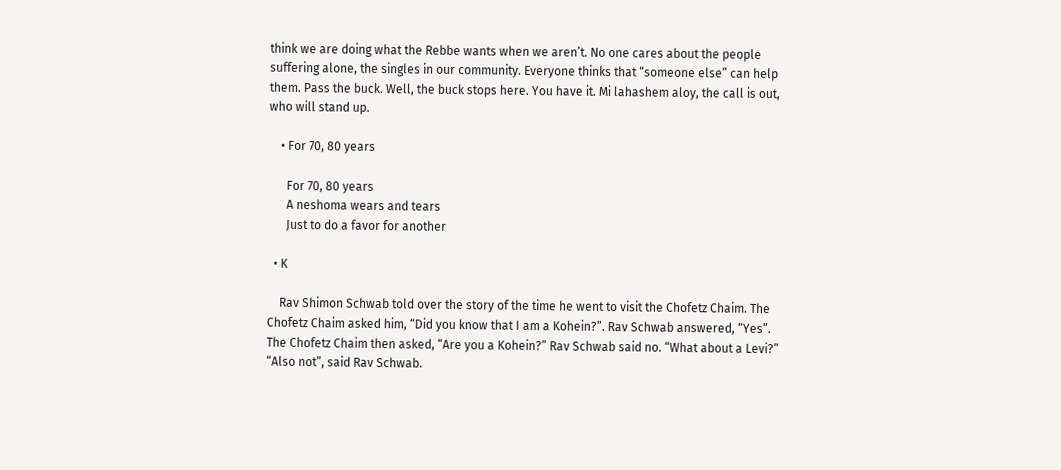think we are doing what the Rebbe wants when we aren’t. No one cares about the people suffering alone, the singles in our community. Everyone thinks that “someone else” can help them. Pass the buck. Well, the buck stops here. You have it. Mi lahashem aloy, the call is out, who will stand up.

    • For 70, 80 years

      For 70, 80 years
      A neshoma wears and tears
      Just to do a favor for another

  • K

    Rav Shimon Schwab told over the story of the time he went to visit the Chofetz Chaim. The Chofetz Chaim asked him, “Did you know that I am a Kohein?”. Rav Schwab answered, “Yes”. The Chofetz Chaim then asked, “Are you a Kohein?” Rav Schwab said no. “What about a Levi?” “Also not”, said Rav Schwab.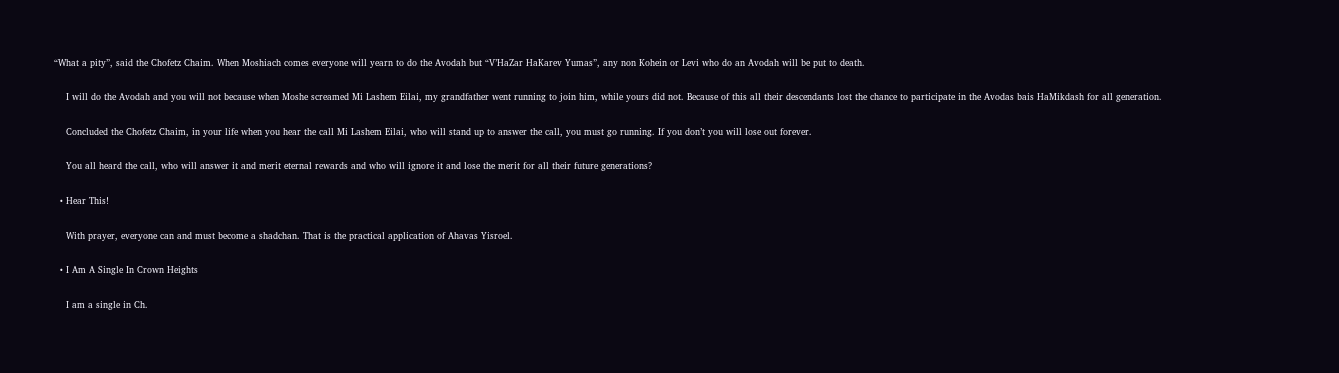“What a pity”, said the Chofetz Chaim. When Moshiach comes everyone will yearn to do the Avodah but “V’HaZar HaKarev Yumas”, any non Kohein or Levi who do an Avodah will be put to death.

    I will do the Avodah and you will not because when Moshe screamed Mi Lashem Eilai, my grandfather went running to join him, while yours did not. Because of this all their descendants lost the chance to participate in the Avodas bais HaMikdash for all generation.

    Concluded the Chofetz Chaim, in your life when you hear the call Mi Lashem Eilai, who will stand up to answer the call, you must go running. If you don’t you will lose out forever.

    You all heard the call, who will answer it and merit eternal rewards and who will ignore it and lose the merit for all their future generations?

  • Hear This!

    With prayer, everyone can and must become a shadchan. That is the practical application of Ahavas Yisroel.

  • I Am A Single In Crown Heights

    I am a single in Ch.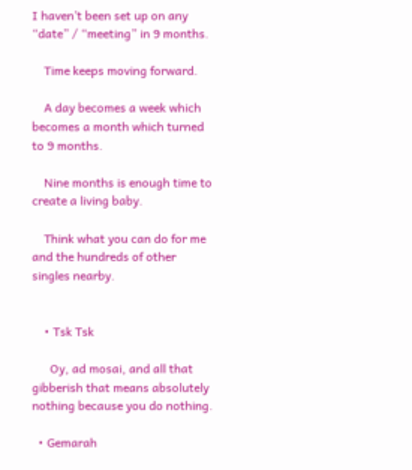I haven’t been set up on any “date” / “meeting” in 9 months.

    Time keeps moving forward.

    A day becomes a week which becomes a month which turned to 9 months.

    Nine months is enough time to create a living baby.

    Think what you can do for me and the hundreds of other singles nearby.


    • Tsk Tsk

      Oy, ad mosai, and all that gibberish that means absolutely nothing because you do nothing.

  • Gemarah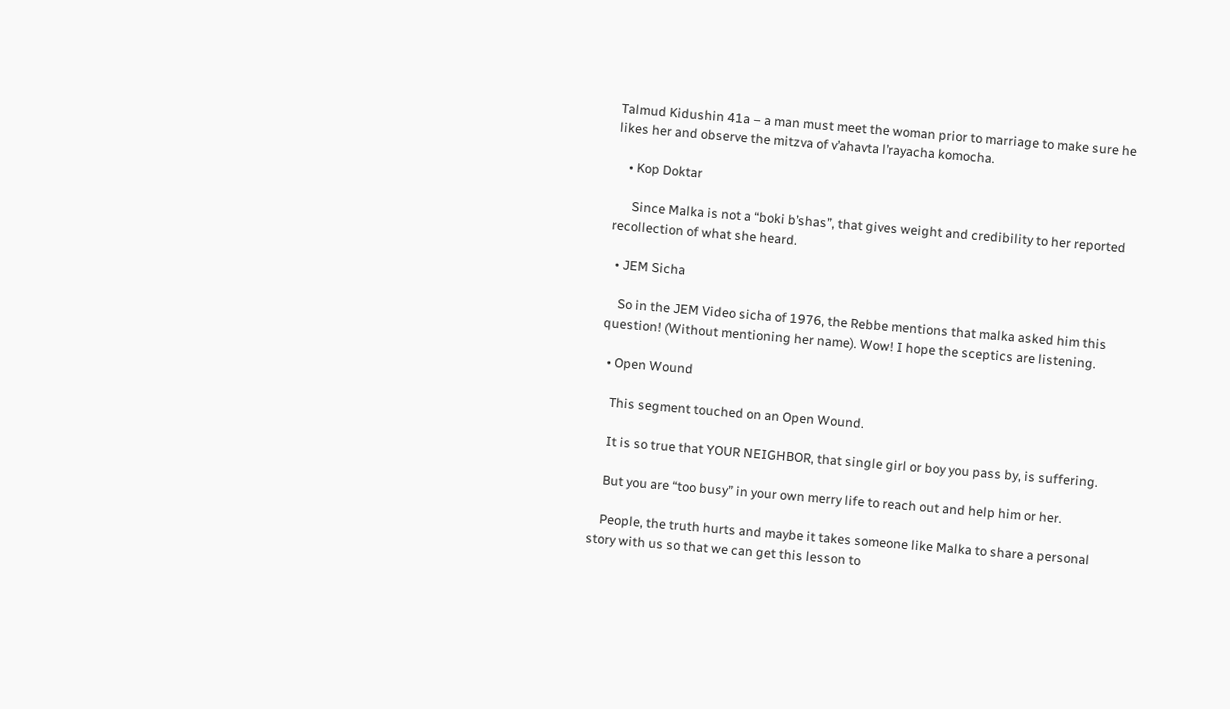Talmud Kidushin 41a – a man must meet the woman prior to marriage to make sure he likes her and observe the mitzva of v’ahavta l’rayacha komocha.

    • Kop Doktar

      Since Malka is not a “boki b’shas”, that gives weight and credibility to her reported recollection of what she heard.

  • JEM Sicha

    So in the JEM Video sicha of 1976, the Rebbe mentions that malka asked him this question! (Without mentioning her name). Wow! I hope the sceptics are listening.

  • Open Wound

    This segment touched on an Open Wound.

    It is so true that YOUR NEIGHBOR, that single girl or boy you pass by, is suffering.

    But you are “too busy” in your own merry life to reach out and help him or her.

    People, the truth hurts and maybe it takes someone like Malka to share a personal story with us so that we can get this lesson to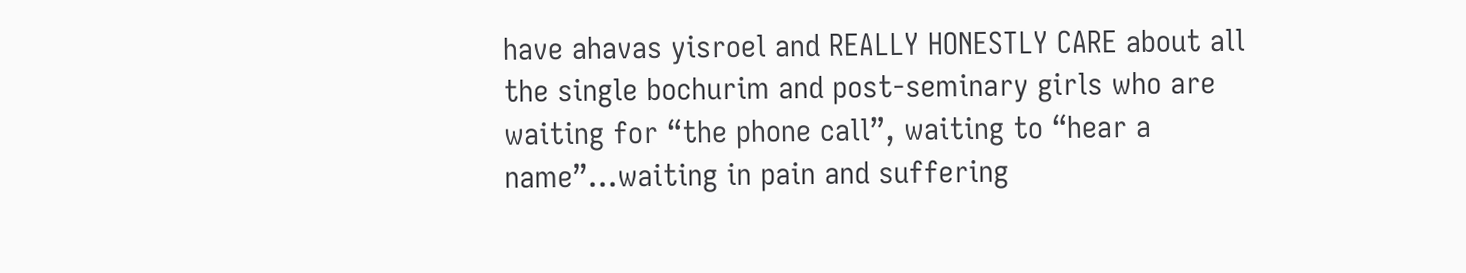have ahavas yisroel and REALLY HONESTLY CARE about all the single bochurim and post-seminary girls who are waiting for “the phone call”, waiting to “hear a name”…waiting in pain and suffering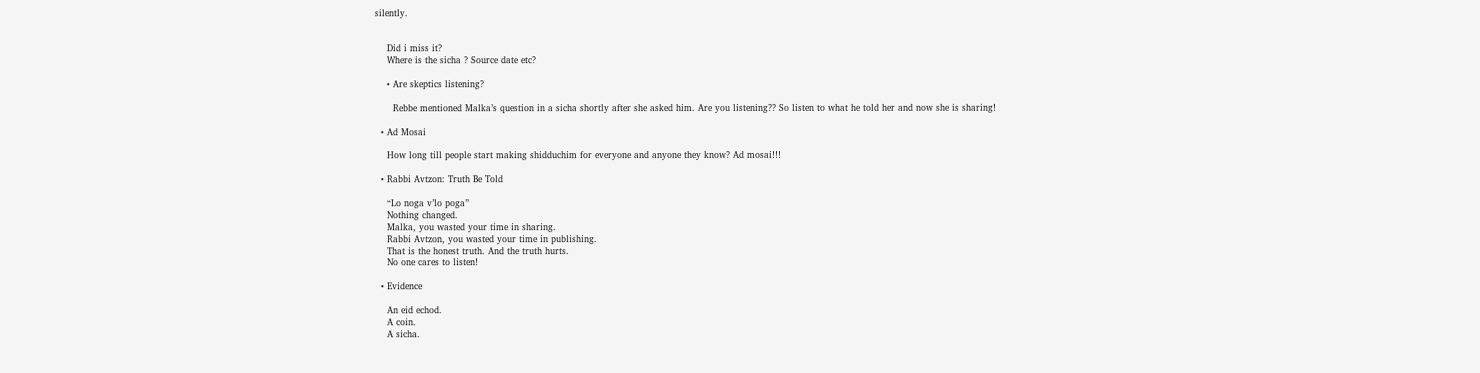silently.


    Did i miss it?
    Where is the sicha ? Source date etc?

    • Are skeptics listening?

      Rebbe mentioned Malka’s question in a sicha shortly after she asked him. Are you listening?? So listen to what he told her and now she is sharing!

  • Ad Mosai

    How long till people start making shidduchim for everyone and anyone they know? Ad mosai!!!

  • Rabbi Avtzon: Truth Be Told

    “Lo noga v’lo poga”
    Nothing changed.
    Malka, you wasted your time in sharing.
    Rabbi Avtzon, you wasted your time in publishing.
    That is the honest truth. And the truth hurts.
    No one cares to listen!

  • Evidence

    An eid echod.
    A coin.
    A sicha.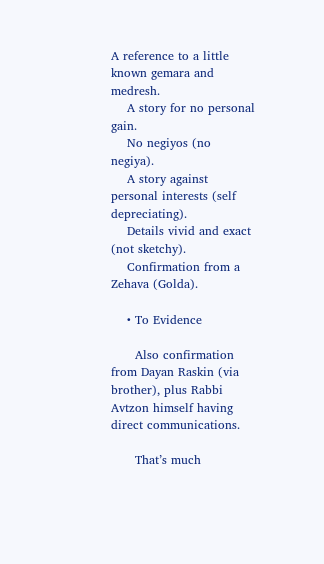A reference to a little known gemara and medresh.
    A story for no personal gain.
    No negiyos (no negiya).
    A story against personal interests (self depreciating).
    Details vivid and exact (not sketchy).
    Confirmation from a Zehava (Golda).

    • To Evidence

      Also confirmation from Dayan Raskin (via brother), plus Rabbi Avtzon himself having direct communications.

      That’s much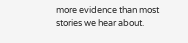more evidence than most stories we hear about.